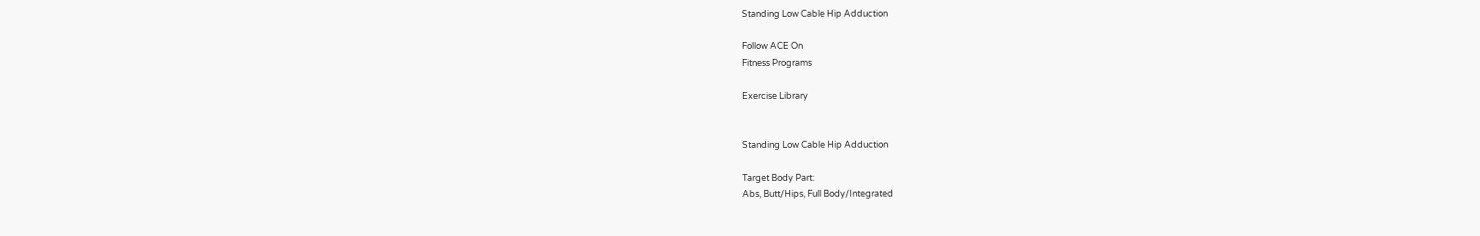Standing Low Cable Hip Adduction

Follow ACE On
Fitness Programs

Exercise Library


Standing Low Cable Hip Adduction

Target Body Part:
Abs, Butt/Hips, Full Body/Integrated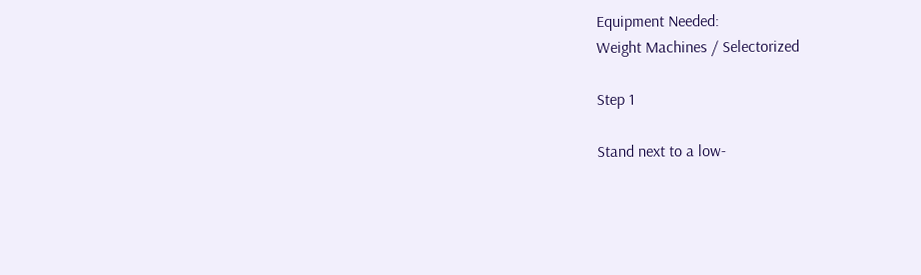Equipment Needed:
Weight Machines / Selectorized

Step 1

Stand next to a low-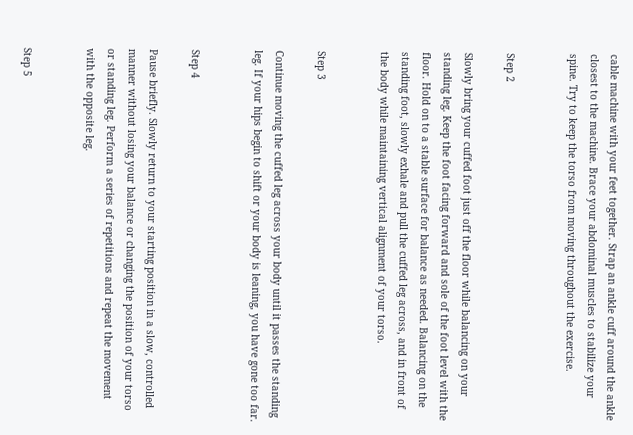cable machine with your feet together. Strap an ankle cuff around the ankle closest to the machine. Brace your abdominal muscles to stabilize your spine. Try to keep the torso from moving throughout the exercise.


Step 2

Slowly bring your cuffed foot just off the floor while balancing on your standing leg. Keep the foot facing forward and sole of the foot level with the floor. Hold on to a stable surface for balance as needed. Balancing on the standing foot, slowly exhale and pull the cuffed leg across, and in front of the body while maintaining vertical alignment of your torso.


Step 3

Continue moving the cuffed leg across your body until it passes the standing leg. If your hips begin to shift or your body is leaning, you have gone too far.


Step 4

Pause briefly. Slowly return to your starting position in a slow, controlled manner without losing your balance or changing the position of your torso or standing leg. Perform a series of repetitions and repeat the movement with the opposite leg.


Step 5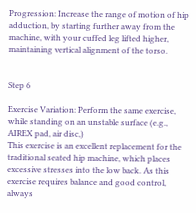Progression: Increase the range of motion of hip adduction, by starting further away from the machine, with your cuffed leg lifted higher, maintaining vertical alignment of the torso.


Step 6

Exercise Variation: Perform the same exercise, while standing on an unstable surface (e.g., AIREX pad, air disc,)
This exercise is an excellent replacement for the traditional seated hip machine, which places excessive stresses into the low back. As this exercise requires balance and good control, always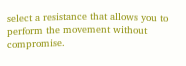select a resistance that allows you to perform the movement without compromise.